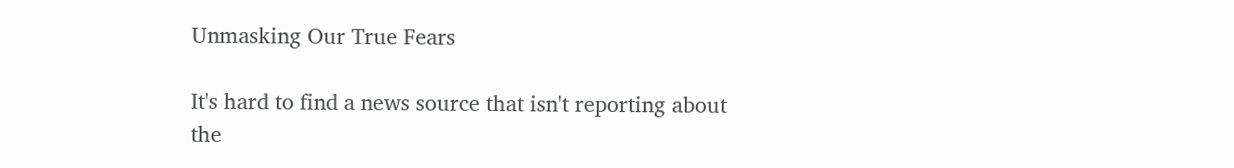Unmasking Our True Fears

It's hard to find a news source that isn't reporting about the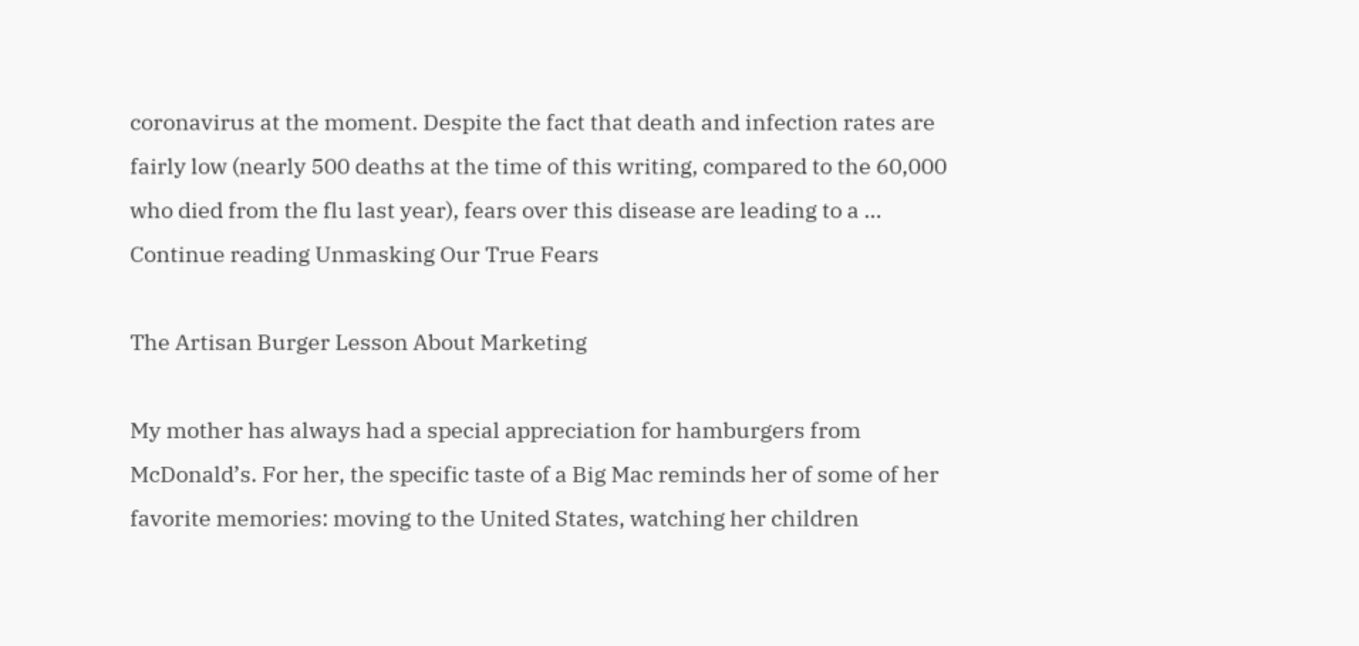coronavirus at the moment. Despite the fact that death and infection rates are fairly low (nearly 500 deaths at the time of this writing, compared to the 60,000 who died from the flu last year), fears over this disease are leading to a … Continue reading Unmasking Our True Fears

The Artisan Burger Lesson About Marketing

My mother has always had a special appreciation for hamburgers from McDonald’s. For her, the specific taste of a Big Mac reminds her of some of her favorite memories: moving to the United States, watching her children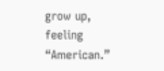grow up, feeling “American.”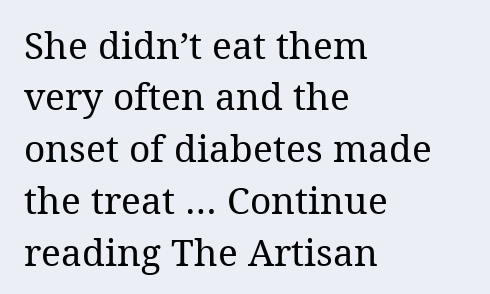She didn’t eat them very often and the onset of diabetes made the treat … Continue reading The Artisan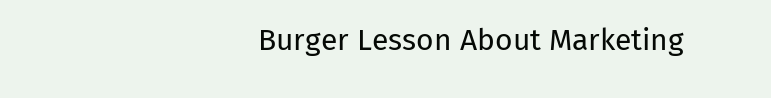Burger Lesson About Marketing